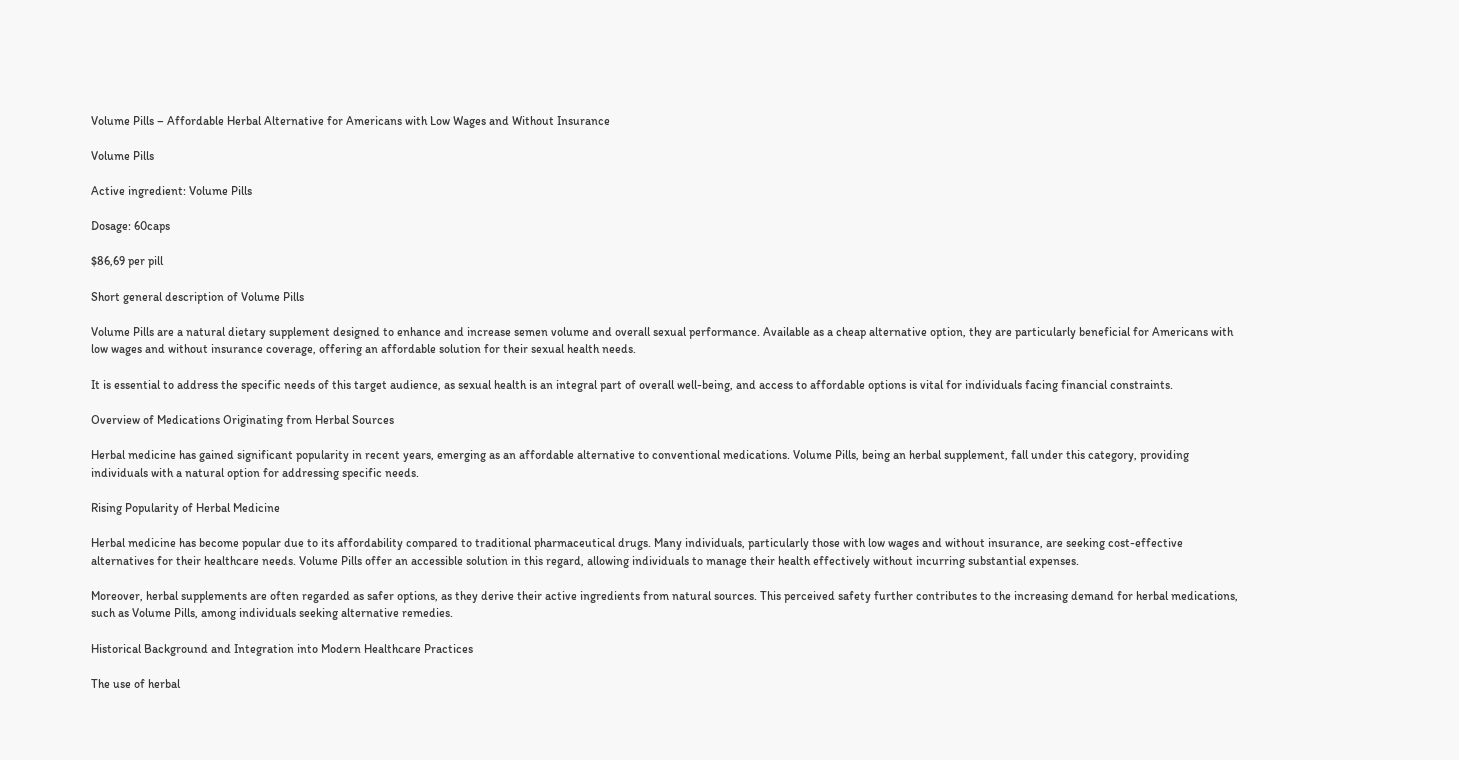Volume Pills – Affordable Herbal Alternative for Americans with Low Wages and Without Insurance

Volume Pills

Active ingredient: Volume Pills

Dosage: 60caps

$86,69 per pill

Short general description of Volume Pills

Volume Pills are a natural dietary supplement designed to enhance and increase semen volume and overall sexual performance. Available as a cheap alternative option, they are particularly beneficial for Americans with low wages and without insurance coverage, offering an affordable solution for their sexual health needs.

It is essential to address the specific needs of this target audience, as sexual health is an integral part of overall well-being, and access to affordable options is vital for individuals facing financial constraints.

Overview of Medications Originating from Herbal Sources

Herbal medicine has gained significant popularity in recent years, emerging as an affordable alternative to conventional medications. Volume Pills, being an herbal supplement, fall under this category, providing individuals with a natural option for addressing specific needs.

Rising Popularity of Herbal Medicine

Herbal medicine has become popular due to its affordability compared to traditional pharmaceutical drugs. Many individuals, particularly those with low wages and without insurance, are seeking cost-effective alternatives for their healthcare needs. Volume Pills offer an accessible solution in this regard, allowing individuals to manage their health effectively without incurring substantial expenses.

Moreover, herbal supplements are often regarded as safer options, as they derive their active ingredients from natural sources. This perceived safety further contributes to the increasing demand for herbal medications, such as Volume Pills, among individuals seeking alternative remedies.

Historical Background and Integration into Modern Healthcare Practices

The use of herbal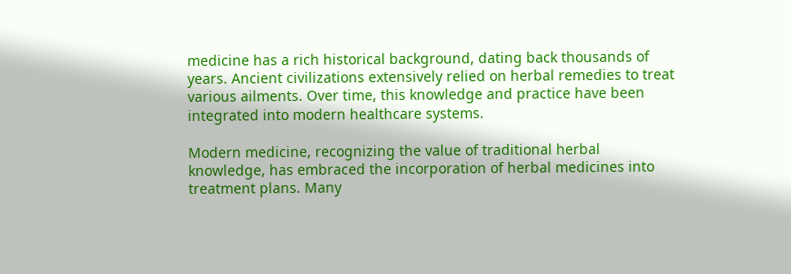medicine has a rich historical background, dating back thousands of years. Ancient civilizations extensively relied on herbal remedies to treat various ailments. Over time, this knowledge and practice have been integrated into modern healthcare systems.

Modern medicine, recognizing the value of traditional herbal knowledge, has embraced the incorporation of herbal medicines into treatment plans. Many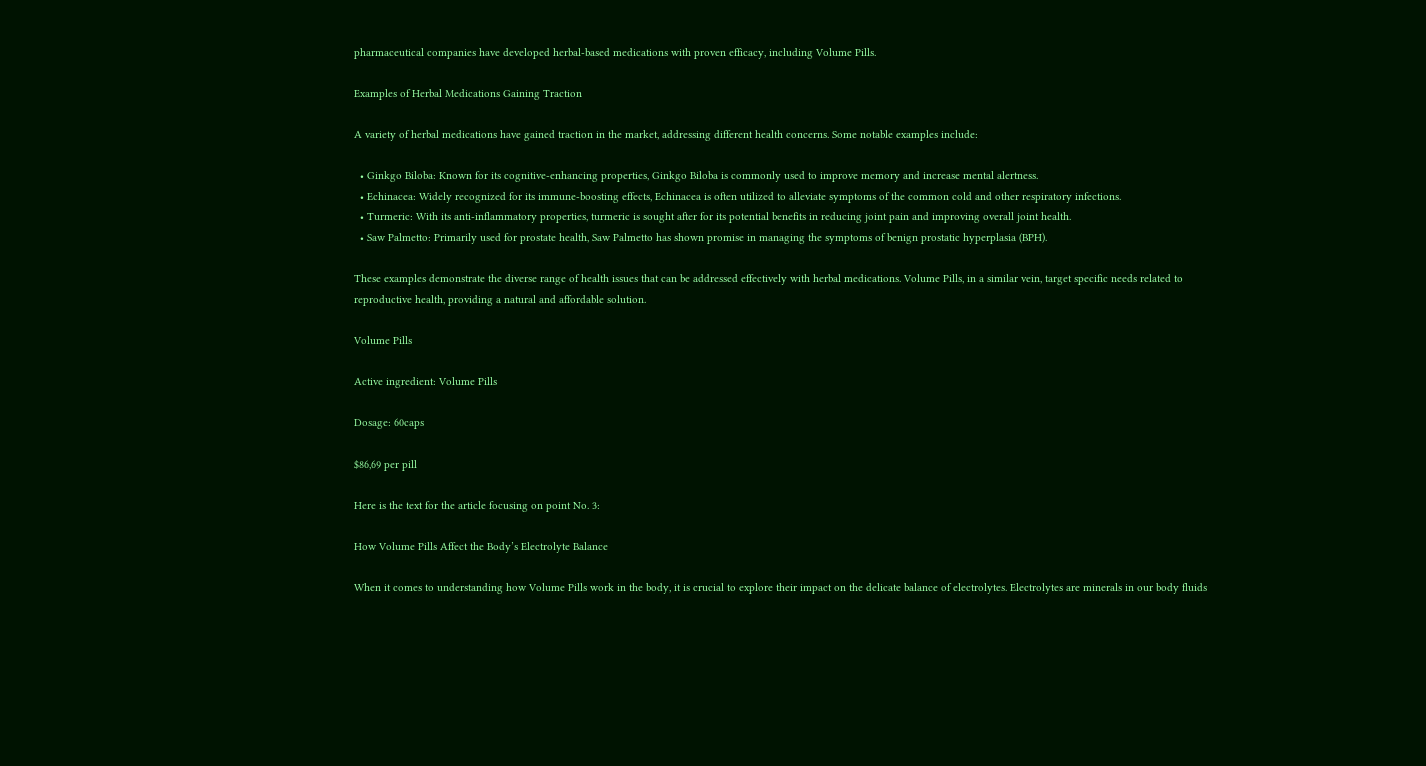pharmaceutical companies have developed herbal-based medications with proven efficacy, including Volume Pills.

Examples of Herbal Medications Gaining Traction

A variety of herbal medications have gained traction in the market, addressing different health concerns. Some notable examples include:

  • Ginkgo Biloba: Known for its cognitive-enhancing properties, Ginkgo Biloba is commonly used to improve memory and increase mental alertness.
  • Echinacea: Widely recognized for its immune-boosting effects, Echinacea is often utilized to alleviate symptoms of the common cold and other respiratory infections.
  • Turmeric: With its anti-inflammatory properties, turmeric is sought after for its potential benefits in reducing joint pain and improving overall joint health.
  • Saw Palmetto: Primarily used for prostate health, Saw Palmetto has shown promise in managing the symptoms of benign prostatic hyperplasia (BPH).

These examples demonstrate the diverse range of health issues that can be addressed effectively with herbal medications. Volume Pills, in a similar vein, target specific needs related to reproductive health, providing a natural and affordable solution.

Volume Pills

Active ingredient: Volume Pills

Dosage: 60caps

$86,69 per pill

Here is the text for the article focusing on point No. 3:

How Volume Pills Affect the Body’s Electrolyte Balance

When it comes to understanding how Volume Pills work in the body, it is crucial to explore their impact on the delicate balance of electrolytes. Electrolytes are minerals in our body fluids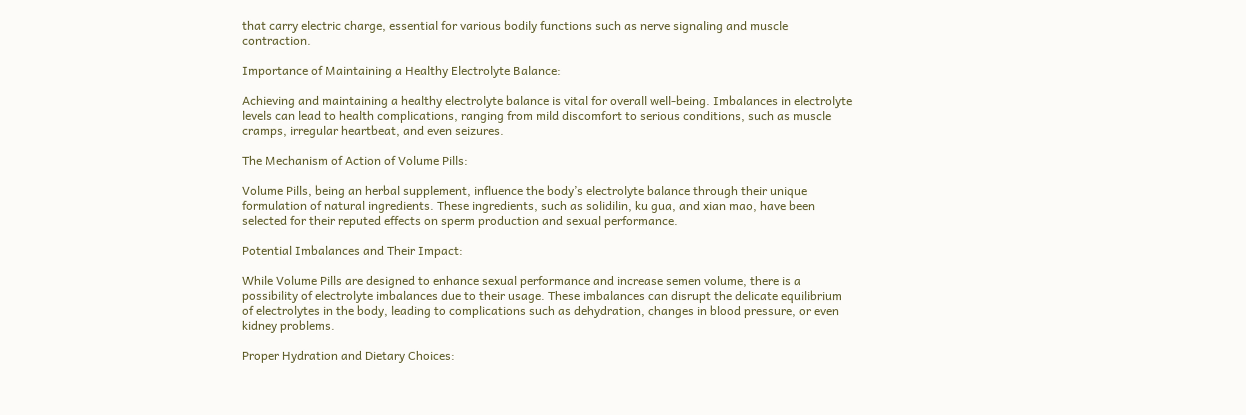that carry electric charge, essential for various bodily functions such as nerve signaling and muscle contraction.

Importance of Maintaining a Healthy Electrolyte Balance:

Achieving and maintaining a healthy electrolyte balance is vital for overall well-being. Imbalances in electrolyte levels can lead to health complications, ranging from mild discomfort to serious conditions, such as muscle cramps, irregular heartbeat, and even seizures.

The Mechanism of Action of Volume Pills:

Volume Pills, being an herbal supplement, influence the body’s electrolyte balance through their unique formulation of natural ingredients. These ingredients, such as solidilin, ku gua, and xian mao, have been selected for their reputed effects on sperm production and sexual performance.

Potential Imbalances and Their Impact:

While Volume Pills are designed to enhance sexual performance and increase semen volume, there is a possibility of electrolyte imbalances due to their usage. These imbalances can disrupt the delicate equilibrium of electrolytes in the body, leading to complications such as dehydration, changes in blood pressure, or even kidney problems.

Proper Hydration and Dietary Choices: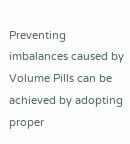Preventing imbalances caused by Volume Pills can be achieved by adopting proper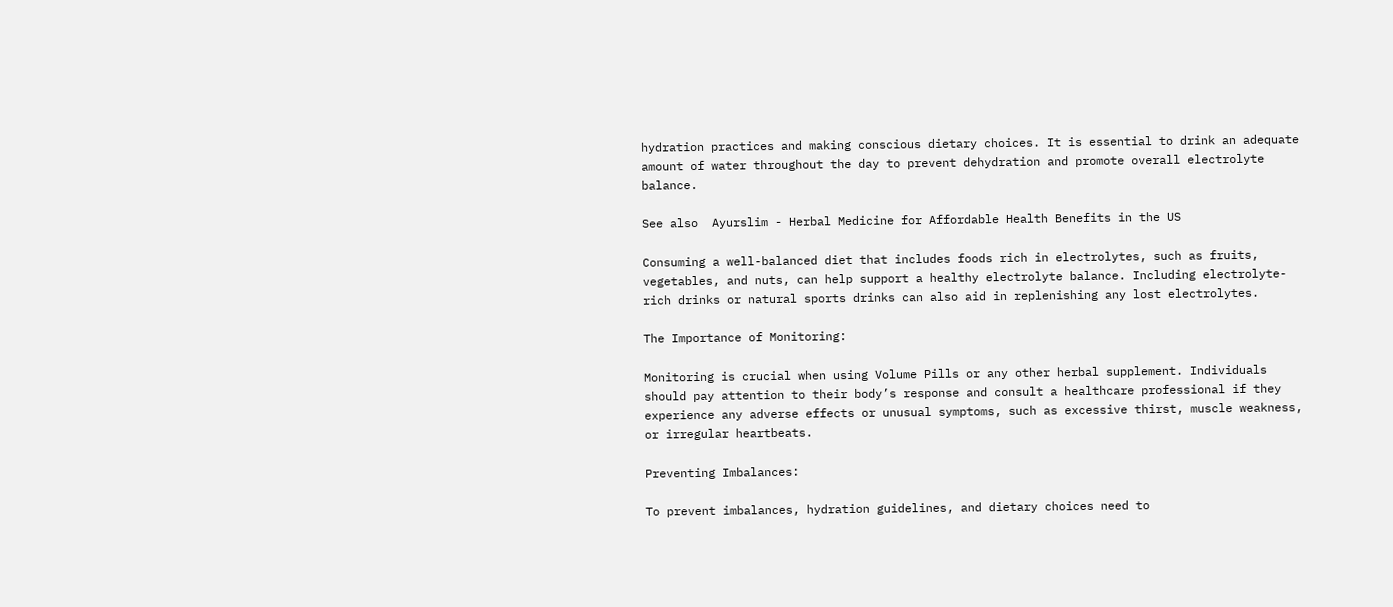hydration practices and making conscious dietary choices. It is essential to drink an adequate amount of water throughout the day to prevent dehydration and promote overall electrolyte balance.

See also  Ayurslim - Herbal Medicine for Affordable Health Benefits in the US

Consuming a well-balanced diet that includes foods rich in electrolytes, such as fruits, vegetables, and nuts, can help support a healthy electrolyte balance. Including electrolyte-rich drinks or natural sports drinks can also aid in replenishing any lost electrolytes.

The Importance of Monitoring:

Monitoring is crucial when using Volume Pills or any other herbal supplement. Individuals should pay attention to their body’s response and consult a healthcare professional if they experience any adverse effects or unusual symptoms, such as excessive thirst, muscle weakness, or irregular heartbeats.

Preventing Imbalances:

To prevent imbalances, hydration guidelines, and dietary choices need to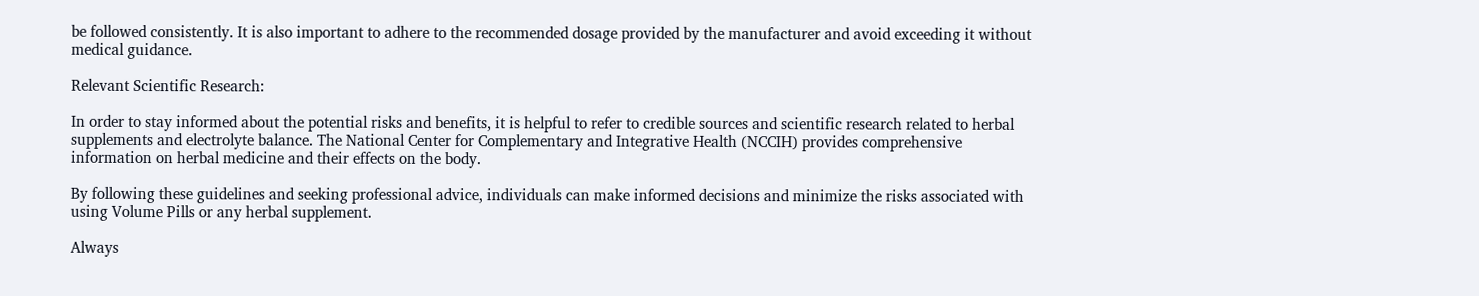be followed consistently. It is also important to adhere to the recommended dosage provided by the manufacturer and avoid exceeding it without medical guidance.

Relevant Scientific Research:

In order to stay informed about the potential risks and benefits, it is helpful to refer to credible sources and scientific research related to herbal supplements and electrolyte balance. The National Center for Complementary and Integrative Health (NCCIH) provides comprehensive information on herbal medicine and their effects on the body.

By following these guidelines and seeking professional advice, individuals can make informed decisions and minimize the risks associated with using Volume Pills or any herbal supplement.

Always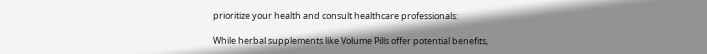prioritize your health and consult healthcare professionals:

While herbal supplements like Volume Pills offer potential benefits,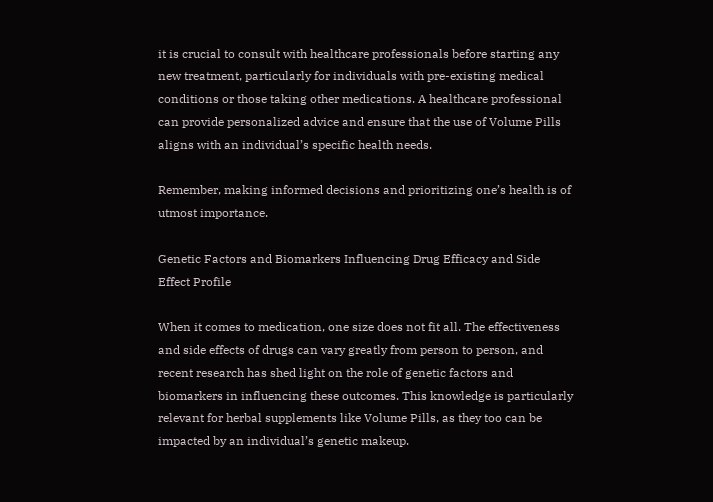it is crucial to consult with healthcare professionals before starting any new treatment, particularly for individuals with pre-existing medical conditions or those taking other medications. A healthcare professional can provide personalized advice and ensure that the use of Volume Pills aligns with an individual’s specific health needs.

Remember, making informed decisions and prioritizing one’s health is of utmost importance.

Genetic Factors and Biomarkers Influencing Drug Efficacy and Side Effect Profile

When it comes to medication, one size does not fit all. The effectiveness and side effects of drugs can vary greatly from person to person, and recent research has shed light on the role of genetic factors and biomarkers in influencing these outcomes. This knowledge is particularly relevant for herbal supplements like Volume Pills, as they too can be impacted by an individual’s genetic makeup.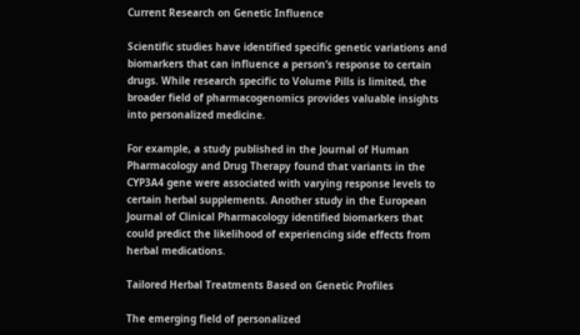Current Research on Genetic Influence

Scientific studies have identified specific genetic variations and biomarkers that can influence a person’s response to certain drugs. While research specific to Volume Pills is limited, the broader field of pharmacogenomics provides valuable insights into personalized medicine.

For example, a study published in the Journal of Human Pharmacology and Drug Therapy found that variants in the CYP3A4 gene were associated with varying response levels to certain herbal supplements. Another study in the European Journal of Clinical Pharmacology identified biomarkers that could predict the likelihood of experiencing side effects from herbal medications.

Tailored Herbal Treatments Based on Genetic Profiles

The emerging field of personalized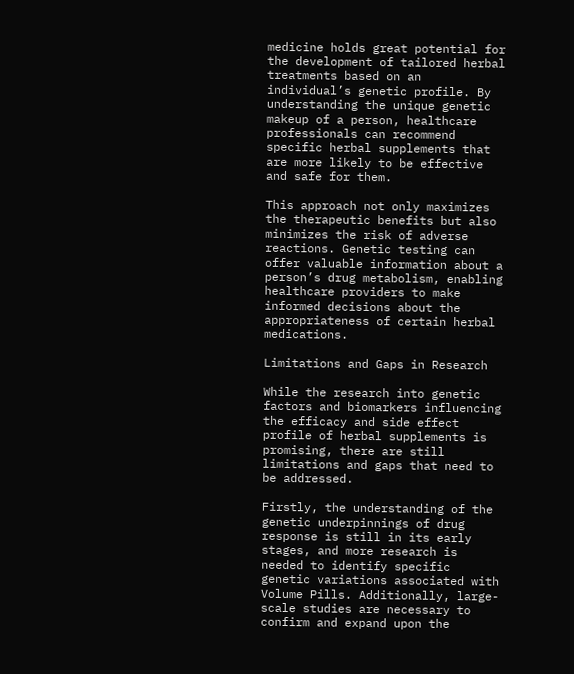medicine holds great potential for the development of tailored herbal treatments based on an individual’s genetic profile. By understanding the unique genetic makeup of a person, healthcare professionals can recommend specific herbal supplements that are more likely to be effective and safe for them.

This approach not only maximizes the therapeutic benefits but also minimizes the risk of adverse reactions. Genetic testing can offer valuable information about a person’s drug metabolism, enabling healthcare providers to make informed decisions about the appropriateness of certain herbal medications.

Limitations and Gaps in Research

While the research into genetic factors and biomarkers influencing the efficacy and side effect profile of herbal supplements is promising, there are still limitations and gaps that need to be addressed.

Firstly, the understanding of the genetic underpinnings of drug response is still in its early stages, and more research is needed to identify specific genetic variations associated with Volume Pills. Additionally, large-scale studies are necessary to confirm and expand upon the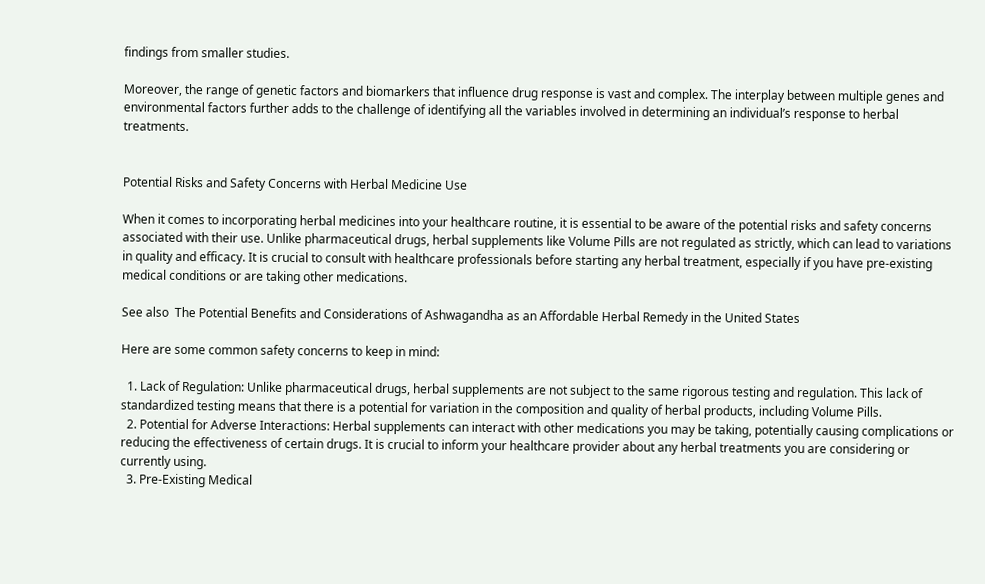findings from smaller studies.

Moreover, the range of genetic factors and biomarkers that influence drug response is vast and complex. The interplay between multiple genes and environmental factors further adds to the challenge of identifying all the variables involved in determining an individual’s response to herbal treatments.


Potential Risks and Safety Concerns with Herbal Medicine Use

When it comes to incorporating herbal medicines into your healthcare routine, it is essential to be aware of the potential risks and safety concerns associated with their use. Unlike pharmaceutical drugs, herbal supplements like Volume Pills are not regulated as strictly, which can lead to variations in quality and efficacy. It is crucial to consult with healthcare professionals before starting any herbal treatment, especially if you have pre-existing medical conditions or are taking other medications.

See also  The Potential Benefits and Considerations of Ashwagandha as an Affordable Herbal Remedy in the United States

Here are some common safety concerns to keep in mind:

  1. Lack of Regulation: Unlike pharmaceutical drugs, herbal supplements are not subject to the same rigorous testing and regulation. This lack of standardized testing means that there is a potential for variation in the composition and quality of herbal products, including Volume Pills.
  2. Potential for Adverse Interactions: Herbal supplements can interact with other medications you may be taking, potentially causing complications or reducing the effectiveness of certain drugs. It is crucial to inform your healthcare provider about any herbal treatments you are considering or currently using.
  3. Pre-Existing Medical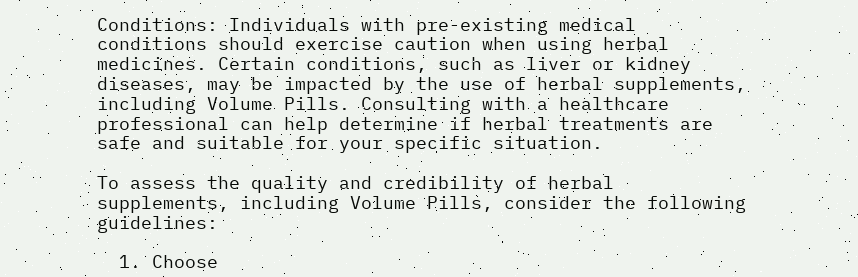Conditions: Individuals with pre-existing medical conditions should exercise caution when using herbal medicines. Certain conditions, such as liver or kidney diseases, may be impacted by the use of herbal supplements, including Volume Pills. Consulting with a healthcare professional can help determine if herbal treatments are safe and suitable for your specific situation.

To assess the quality and credibility of herbal supplements, including Volume Pills, consider the following guidelines:

  1. Choose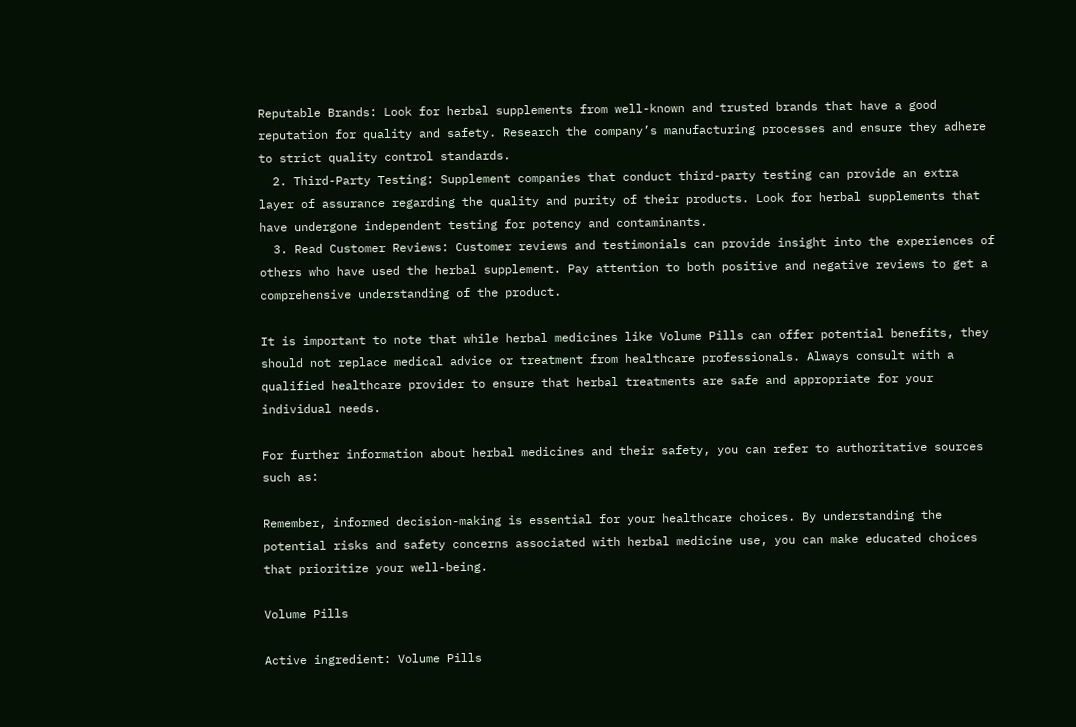Reputable Brands: Look for herbal supplements from well-known and trusted brands that have a good reputation for quality and safety. Research the company’s manufacturing processes and ensure they adhere to strict quality control standards.
  2. Third-Party Testing: Supplement companies that conduct third-party testing can provide an extra layer of assurance regarding the quality and purity of their products. Look for herbal supplements that have undergone independent testing for potency and contaminants.
  3. Read Customer Reviews: Customer reviews and testimonials can provide insight into the experiences of others who have used the herbal supplement. Pay attention to both positive and negative reviews to get a comprehensive understanding of the product.

It is important to note that while herbal medicines like Volume Pills can offer potential benefits, they should not replace medical advice or treatment from healthcare professionals. Always consult with a qualified healthcare provider to ensure that herbal treatments are safe and appropriate for your individual needs.

For further information about herbal medicines and their safety, you can refer to authoritative sources such as:

Remember, informed decision-making is essential for your healthcare choices. By understanding the potential risks and safety concerns associated with herbal medicine use, you can make educated choices that prioritize your well-being.

Volume Pills

Active ingredient: Volume Pills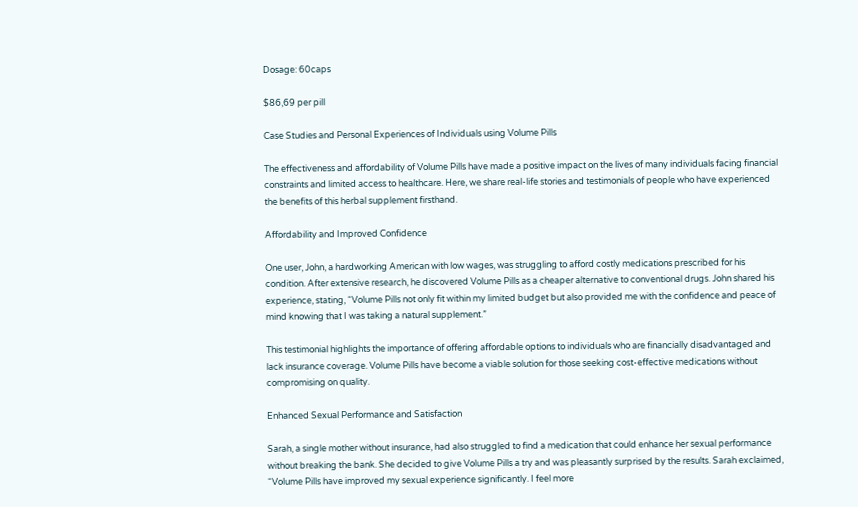Dosage: 60caps

$86,69 per pill

Case Studies and Personal Experiences of Individuals using Volume Pills

The effectiveness and affordability of Volume Pills have made a positive impact on the lives of many individuals facing financial constraints and limited access to healthcare. Here, we share real-life stories and testimonials of people who have experienced the benefits of this herbal supplement firsthand.

Affordability and Improved Confidence

One user, John, a hardworking American with low wages, was struggling to afford costly medications prescribed for his condition. After extensive research, he discovered Volume Pills as a cheaper alternative to conventional drugs. John shared his experience, stating, “Volume Pills not only fit within my limited budget but also provided me with the confidence and peace of mind knowing that I was taking a natural supplement.”

This testimonial highlights the importance of offering affordable options to individuals who are financially disadvantaged and lack insurance coverage. Volume Pills have become a viable solution for those seeking cost-effective medications without compromising on quality.

Enhanced Sexual Performance and Satisfaction

Sarah, a single mother without insurance, had also struggled to find a medication that could enhance her sexual performance without breaking the bank. She decided to give Volume Pills a try and was pleasantly surprised by the results. Sarah exclaimed, “Volume Pills have improved my sexual experience significantly. I feel more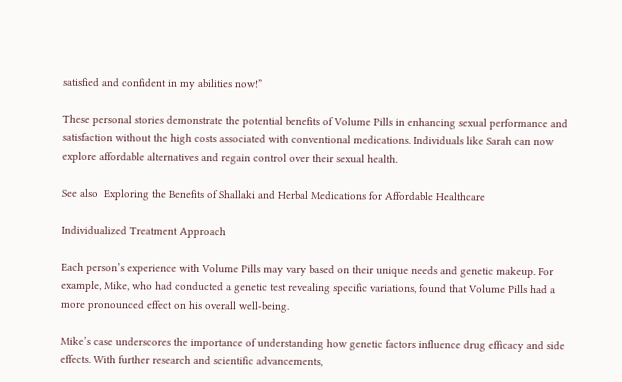satisfied and confident in my abilities now!”

These personal stories demonstrate the potential benefits of Volume Pills in enhancing sexual performance and satisfaction without the high costs associated with conventional medications. Individuals like Sarah can now explore affordable alternatives and regain control over their sexual health.

See also  Exploring the Benefits of Shallaki and Herbal Medications for Affordable Healthcare

Individualized Treatment Approach

Each person’s experience with Volume Pills may vary based on their unique needs and genetic makeup. For example, Mike, who had conducted a genetic test revealing specific variations, found that Volume Pills had a more pronounced effect on his overall well-being.

Mike’s case underscores the importance of understanding how genetic factors influence drug efficacy and side effects. With further research and scientific advancements,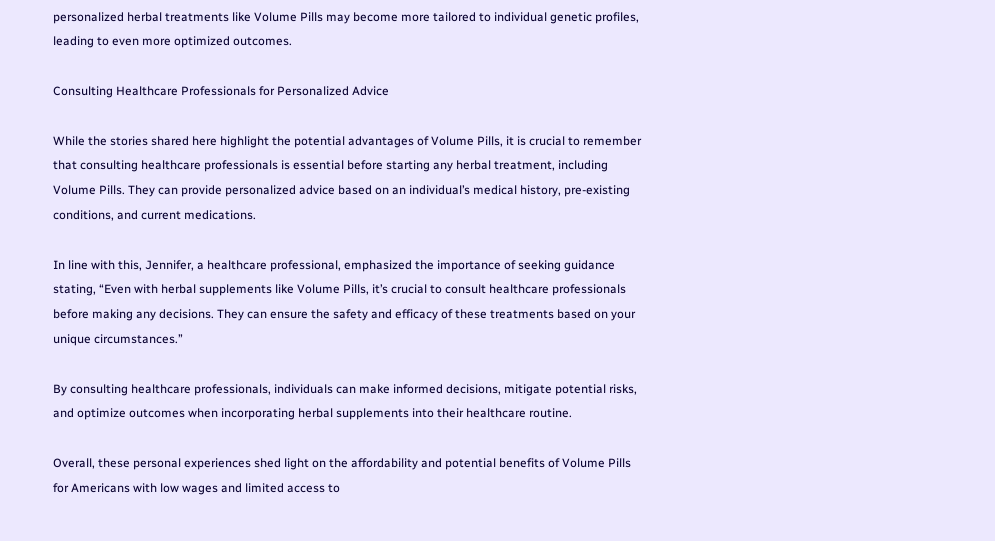personalized herbal treatments like Volume Pills may become more tailored to individual genetic profiles, leading to even more optimized outcomes.

Consulting Healthcare Professionals for Personalized Advice

While the stories shared here highlight the potential advantages of Volume Pills, it is crucial to remember that consulting healthcare professionals is essential before starting any herbal treatment, including Volume Pills. They can provide personalized advice based on an individual’s medical history, pre-existing conditions, and current medications.

In line with this, Jennifer, a healthcare professional, emphasized the importance of seeking guidance stating, “Even with herbal supplements like Volume Pills, it’s crucial to consult healthcare professionals before making any decisions. They can ensure the safety and efficacy of these treatments based on your unique circumstances.”

By consulting healthcare professionals, individuals can make informed decisions, mitigate potential risks, and optimize outcomes when incorporating herbal supplements into their healthcare routine.

Overall, these personal experiences shed light on the affordability and potential benefits of Volume Pills for Americans with low wages and limited access to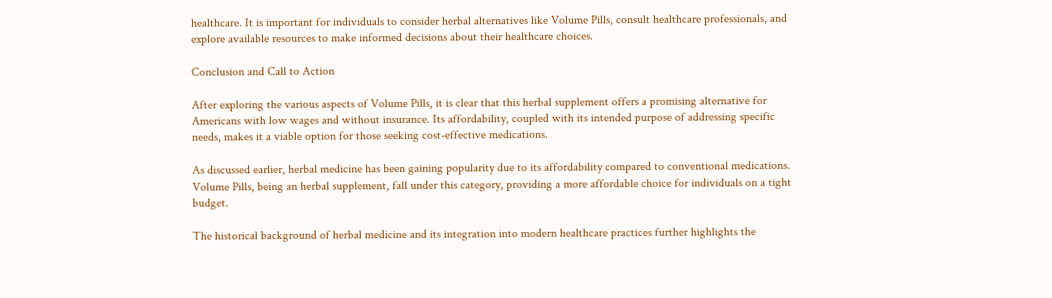healthcare. It is important for individuals to consider herbal alternatives like Volume Pills, consult healthcare professionals, and explore available resources to make informed decisions about their healthcare choices.

Conclusion and Call to Action

After exploring the various aspects of Volume Pills, it is clear that this herbal supplement offers a promising alternative for Americans with low wages and without insurance. Its affordability, coupled with its intended purpose of addressing specific needs, makes it a viable option for those seeking cost-effective medications.

As discussed earlier, herbal medicine has been gaining popularity due to its affordability compared to conventional medications. Volume Pills, being an herbal supplement, fall under this category, providing a more affordable choice for individuals on a tight budget.

The historical background of herbal medicine and its integration into modern healthcare practices further highlights the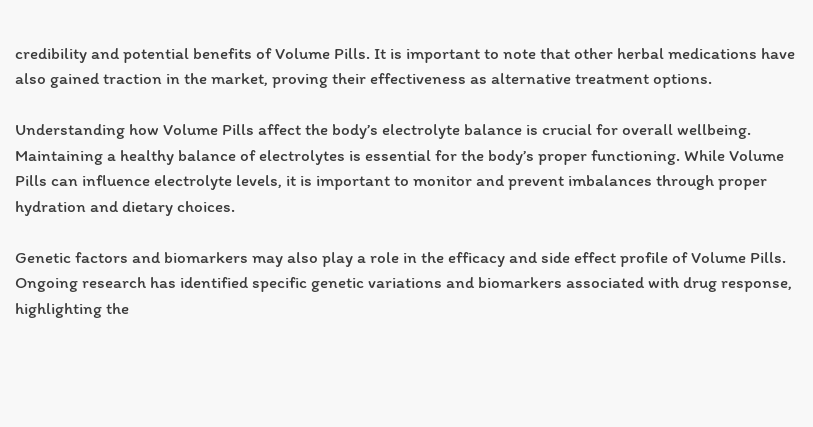credibility and potential benefits of Volume Pills. It is important to note that other herbal medications have also gained traction in the market, proving their effectiveness as alternative treatment options.

Understanding how Volume Pills affect the body’s electrolyte balance is crucial for overall wellbeing. Maintaining a healthy balance of electrolytes is essential for the body’s proper functioning. While Volume Pills can influence electrolyte levels, it is important to monitor and prevent imbalances through proper hydration and dietary choices.

Genetic factors and biomarkers may also play a role in the efficacy and side effect profile of Volume Pills. Ongoing research has identified specific genetic variations and biomarkers associated with drug response, highlighting the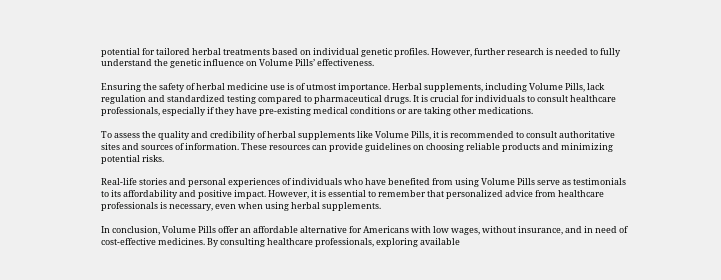potential for tailored herbal treatments based on individual genetic profiles. However, further research is needed to fully understand the genetic influence on Volume Pills’ effectiveness.

Ensuring the safety of herbal medicine use is of utmost importance. Herbal supplements, including Volume Pills, lack regulation and standardized testing compared to pharmaceutical drugs. It is crucial for individuals to consult healthcare professionals, especially if they have pre-existing medical conditions or are taking other medications.

To assess the quality and credibility of herbal supplements like Volume Pills, it is recommended to consult authoritative sites and sources of information. These resources can provide guidelines on choosing reliable products and minimizing potential risks.

Real-life stories and personal experiences of individuals who have benefited from using Volume Pills serve as testimonials to its affordability and positive impact. However, it is essential to remember that personalized advice from healthcare professionals is necessary, even when using herbal supplements.

In conclusion, Volume Pills offer an affordable alternative for Americans with low wages, without insurance, and in need of cost-effective medicines. By consulting healthcare professionals, exploring available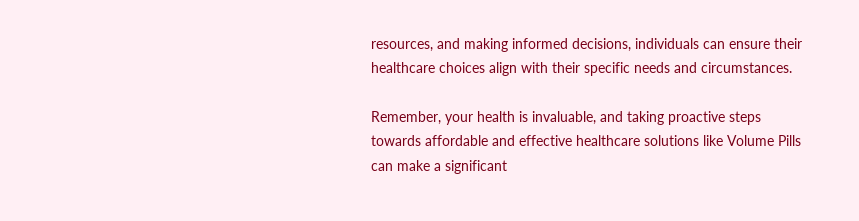resources, and making informed decisions, individuals can ensure their healthcare choices align with their specific needs and circumstances.

Remember, your health is invaluable, and taking proactive steps towards affordable and effective healthcare solutions like Volume Pills can make a significant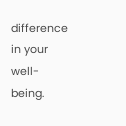difference in your well-being.